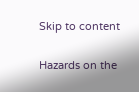Skip to content

Hazards on the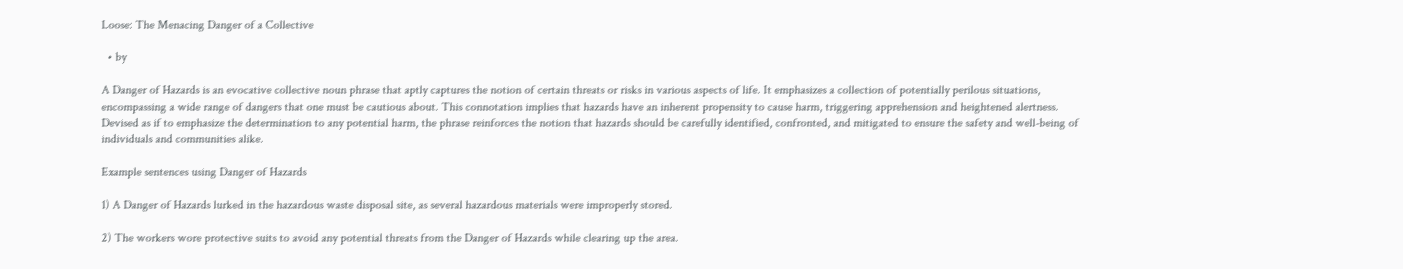Loose: The Menacing Danger of a Collective

  • by

A Danger of Hazards is an evocative collective noun phrase that aptly captures the notion of certain threats or risks in various aspects of life. It emphasizes a collection of potentially perilous situations, encompassing a wide range of dangers that one must be cautious about. This connotation implies that hazards have an inherent propensity to cause harm, triggering apprehension and heightened alertness. Devised as if to emphasize the determination to any potential harm, the phrase reinforces the notion that hazards should be carefully identified, confronted, and mitigated to ensure the safety and well-being of individuals and communities alike.

Example sentences using Danger of Hazards

1) A Danger of Hazards lurked in the hazardous waste disposal site, as several hazardous materials were improperly stored.

2) The workers wore protective suits to avoid any potential threats from the Danger of Hazards while clearing up the area.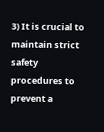3) It is crucial to maintain strict safety procedures to prevent a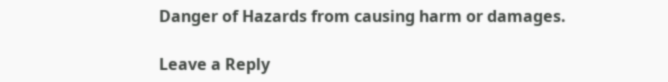Danger of Hazards from causing harm or damages.

Leave a Reply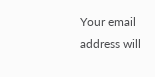Your email address will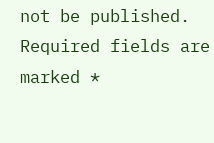not be published. Required fields are marked *